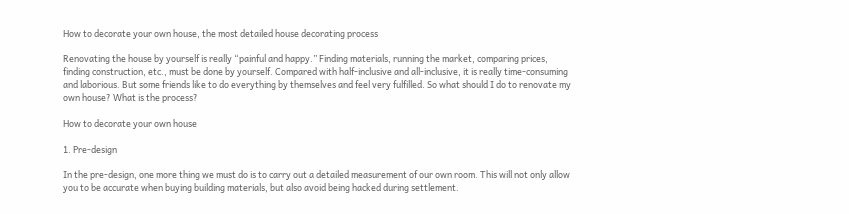How to decorate your own house, the most detailed house decorating process

Renovating the house by yourself is really “painful and happy.” Finding materials, running the market, comparing prices, finding construction, etc., must be done by yourself. Compared with half-inclusive and all-inclusive, it is really time-consuming and laborious. But some friends like to do everything by themselves and feel very fulfilled. So what should I do to renovate my own house? What is the process?

How to decorate your own house

1. Pre-design

In the pre-design, one more thing we must do is to carry out a detailed measurement of our own room. This will not only allow you to be accurate when buying building materials, but also avoid being hacked during settlement.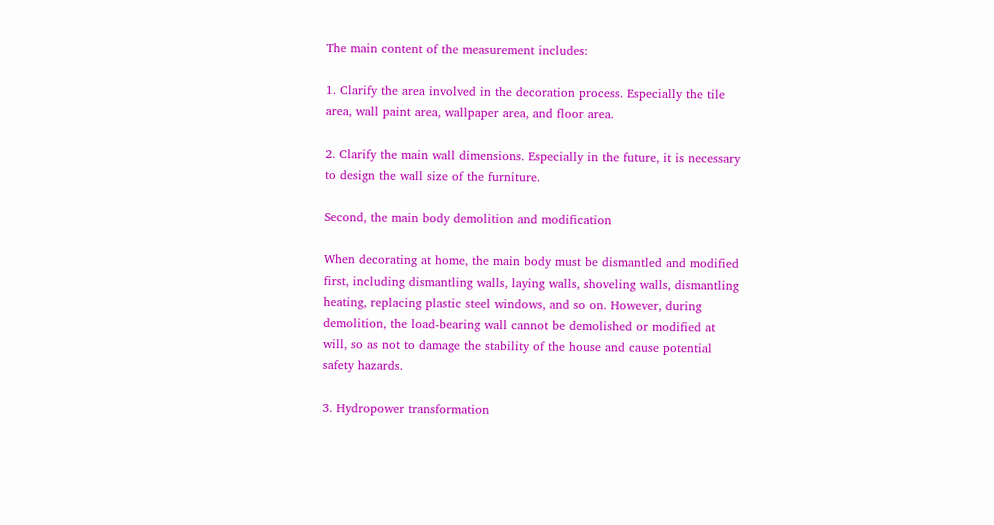The main content of the measurement includes:

1. Clarify the area involved in the decoration process. Especially the tile area, wall paint area, wallpaper area, and floor area.

2. Clarify the main wall dimensions. Especially in the future, it is necessary to design the wall size of the furniture.

Second, the main body demolition and modification

When decorating at home, the main body must be dismantled and modified first, including dismantling walls, laying walls, shoveling walls, dismantling heating, replacing plastic steel windows, and so on. However, during demolition, the load-bearing wall cannot be demolished or modified at will, so as not to damage the stability of the house and cause potential safety hazards.

3. Hydropower transformation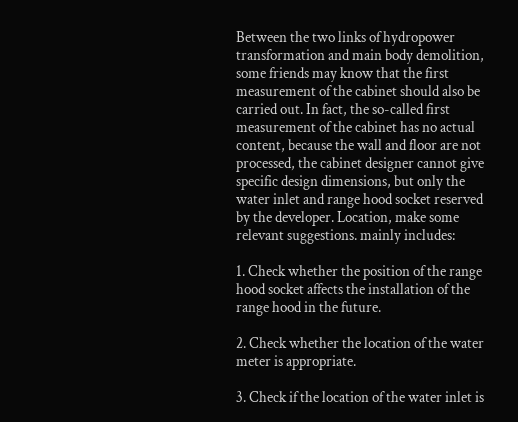Between the two links of hydropower transformation and main body demolition, some friends may know that the first measurement of the cabinet should also be carried out. In fact, the so-called first measurement of the cabinet has no actual content, because the wall and floor are not processed, the cabinet designer cannot give specific design dimensions, but only the water inlet and range hood socket reserved by the developer. Location, make some relevant suggestions. mainly includes:

1. Check whether the position of the range hood socket affects the installation of the range hood in the future.

2. Check whether the location of the water meter is appropriate.

3. Check if the location of the water inlet is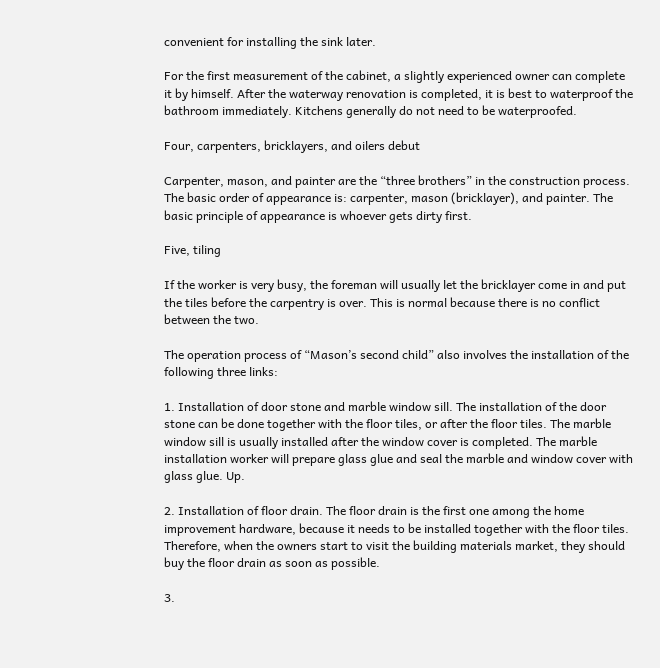convenient for installing the sink later.

For the first measurement of the cabinet, a slightly experienced owner can complete it by himself. After the waterway renovation is completed, it is best to waterproof the bathroom immediately. Kitchens generally do not need to be waterproofed.

Four, carpenters, bricklayers, and oilers debut

Carpenter, mason, and painter are the “three brothers” in the construction process. The basic order of appearance is: carpenter, mason (bricklayer), and painter. The basic principle of appearance is whoever gets dirty first.

Five, tiling

If the worker is very busy, the foreman will usually let the bricklayer come in and put the tiles before the carpentry is over. This is normal because there is no conflict between the two.

The operation process of “Mason’s second child” also involves the installation of the following three links:

1. Installation of door stone and marble window sill. The installation of the door stone can be done together with the floor tiles, or after the floor tiles. The marble window sill is usually installed after the window cover is completed. The marble installation worker will prepare glass glue and seal the marble and window cover with glass glue. Up.

2. Installation of floor drain. The floor drain is the first one among the home improvement hardware, because it needs to be installed together with the floor tiles. Therefore, when the owners start to visit the building materials market, they should buy the floor drain as soon as possible.

3.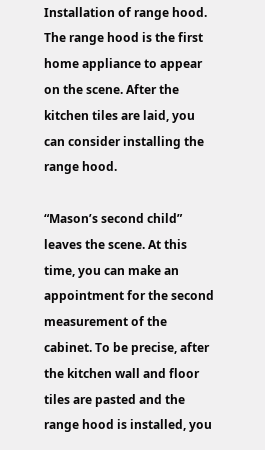Installation of range hood. The range hood is the first home appliance to appear on the scene. After the kitchen tiles are laid, you can consider installing the range hood.

“Mason’s second child” leaves the scene. At this time, you can make an appointment for the second measurement of the cabinet. To be precise, after the kitchen wall and floor tiles are pasted and the range hood is installed, you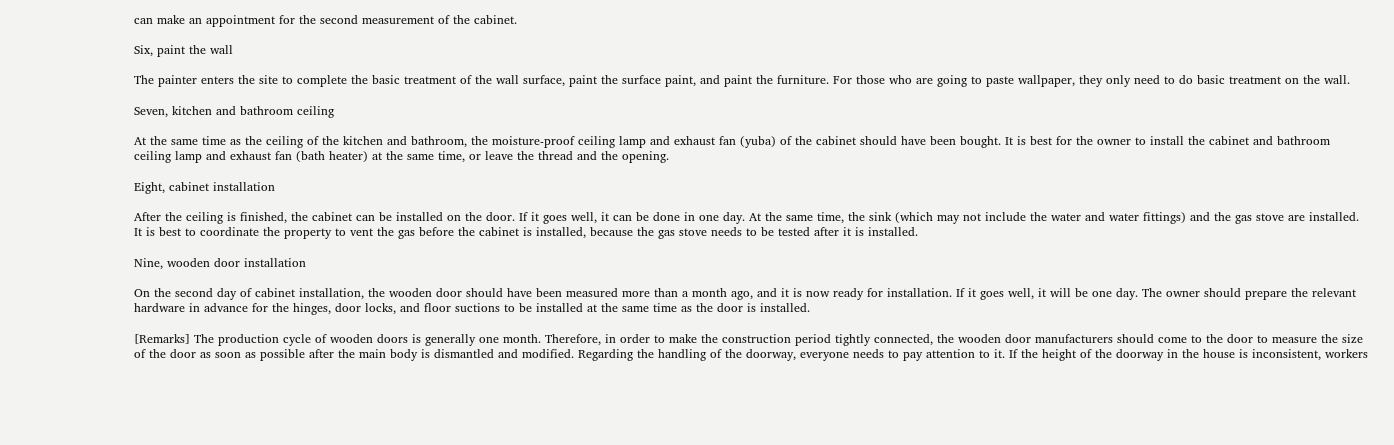can make an appointment for the second measurement of the cabinet.

Six, paint the wall

The painter enters the site to complete the basic treatment of the wall surface, paint the surface paint, and paint the furniture. For those who are going to paste wallpaper, they only need to do basic treatment on the wall.

Seven, kitchen and bathroom ceiling

At the same time as the ceiling of the kitchen and bathroom, the moisture-proof ceiling lamp and exhaust fan (yuba) of the cabinet should have been bought. It is best for the owner to install the cabinet and bathroom ceiling lamp and exhaust fan (bath heater) at the same time, or leave the thread and the opening.

Eight, cabinet installation

After the ceiling is finished, the cabinet can be installed on the door. If it goes well, it can be done in one day. At the same time, the sink (which may not include the water and water fittings) and the gas stove are installed. It is best to coordinate the property to vent the gas before the cabinet is installed, because the gas stove needs to be tested after it is installed.

Nine, wooden door installation

On the second day of cabinet installation, the wooden door should have been measured more than a month ago, and it is now ready for installation. If it goes well, it will be one day. The owner should prepare the relevant hardware in advance for the hinges, door locks, and floor suctions to be installed at the same time as the door is installed.

[Remarks] The production cycle of wooden doors is generally one month. Therefore, in order to make the construction period tightly connected, the wooden door manufacturers should come to the door to measure the size of the door as soon as possible after the main body is dismantled and modified. Regarding the handling of the doorway, everyone needs to pay attention to it. If the height of the doorway in the house is inconsistent, workers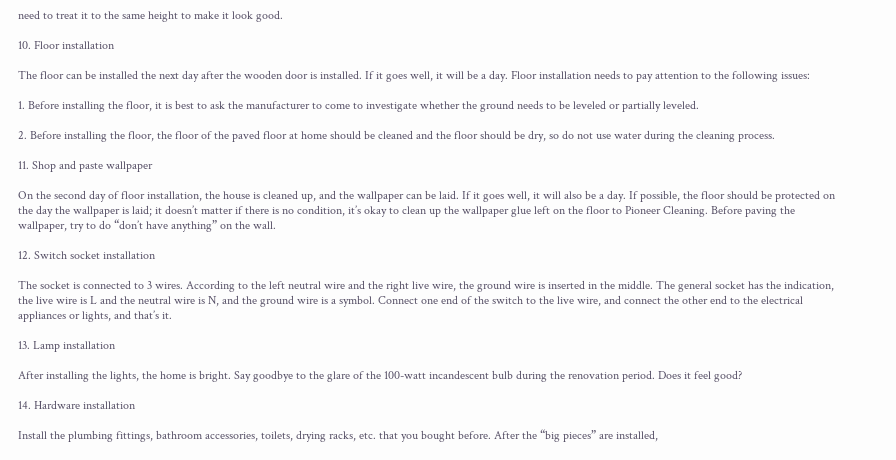need to treat it to the same height to make it look good.

10. Floor installation

The floor can be installed the next day after the wooden door is installed. If it goes well, it will be a day. Floor installation needs to pay attention to the following issues:

1. Before installing the floor, it is best to ask the manufacturer to come to investigate whether the ground needs to be leveled or partially leveled.

2. Before installing the floor, the floor of the paved floor at home should be cleaned and the floor should be dry, so do not use water during the cleaning process.

11. Shop and paste wallpaper

On the second day of floor installation, the house is cleaned up, and the wallpaper can be laid. If it goes well, it will also be a day. If possible, the floor should be protected on the day the wallpaper is laid; it doesn’t matter if there is no condition, it’s okay to clean up the wallpaper glue left on the floor to Pioneer Cleaning. Before paving the wallpaper, try to do “don’t have anything” on the wall.

12. Switch socket installation

The socket is connected to 3 wires. According to the left neutral wire and the right live wire, the ground wire is inserted in the middle. The general socket has the indication, the live wire is L and the neutral wire is N, and the ground wire is a symbol. Connect one end of the switch to the live wire, and connect the other end to the electrical appliances or lights, and that’s it.

13. Lamp installation

After installing the lights, the home is bright. Say goodbye to the glare of the 100-watt incandescent bulb during the renovation period. Does it feel good?

14. Hardware installation

Install the plumbing fittings, bathroom accessories, toilets, drying racks, etc. that you bought before. After the “big pieces” are installed,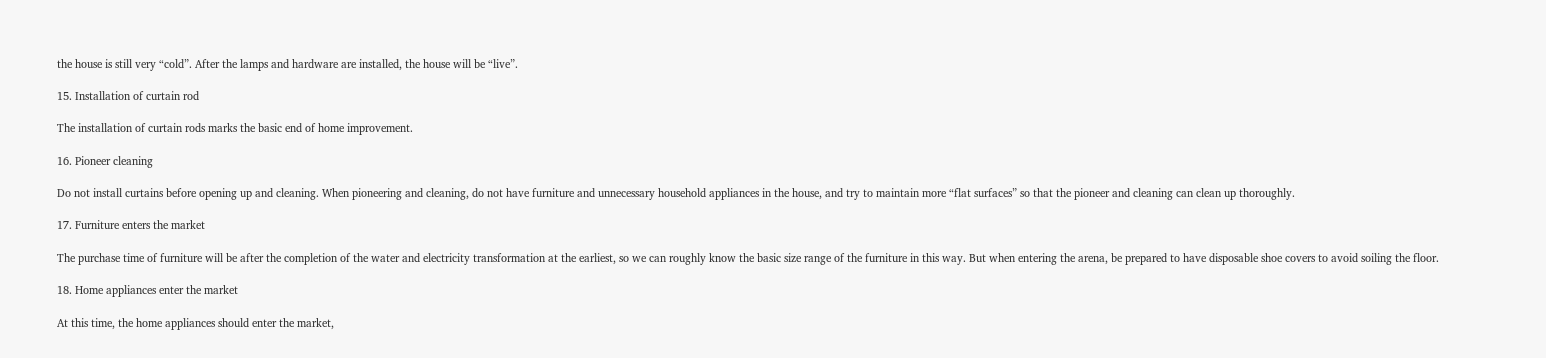the house is still very “cold”. After the lamps and hardware are installed, the house will be “live”.

15. Installation of curtain rod

The installation of curtain rods marks the basic end of home improvement.

16. Pioneer cleaning

Do not install curtains before opening up and cleaning. When pioneering and cleaning, do not have furniture and unnecessary household appliances in the house, and try to maintain more “flat surfaces” so that the pioneer and cleaning can clean up thoroughly.

17. Furniture enters the market

The purchase time of furniture will be after the completion of the water and electricity transformation at the earliest, so we can roughly know the basic size range of the furniture in this way. But when entering the arena, be prepared to have disposable shoe covers to avoid soiling the floor.

18. Home appliances enter the market

At this time, the home appliances should enter the market,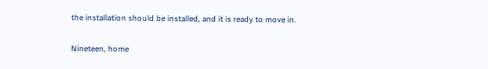the installation should be installed, and it is ready to move in.

Nineteen, home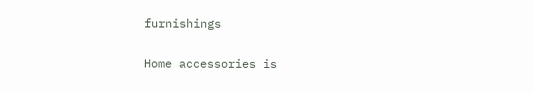furnishings

Home accessories is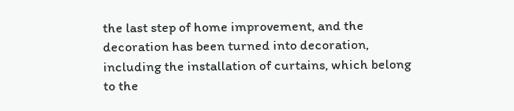the last step of home improvement, and the decoration has been turned into decoration, including the installation of curtains, which belong to the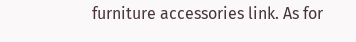furniture accessories link. As for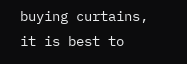buying curtains, it is best to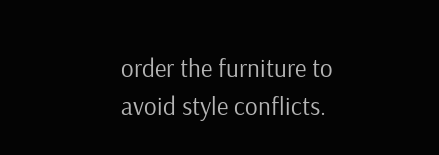order the furniture to avoid style conflicts.